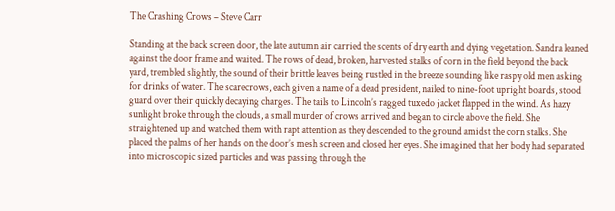The Crashing Crows – Steve Carr

Standing at the back screen door, the late autumn air carried the scents of dry earth and dying vegetation. Sandra leaned against the door frame and waited. The rows of dead, broken, harvested stalks of corn in the field beyond the back yard, trembled slightly, the sound of their brittle leaves being rustled in the breeze sounding like raspy old men asking for drinks of water. The scarecrows, each given a name of a dead president, nailed to nine-foot upright boards, stood guard over their quickly decaying charges. The tails to Lincoln’s ragged tuxedo jacket flapped in the wind. As hazy sunlight broke through the clouds, a small murder of crows arrived and began to circle above the field. She straightened up and watched them with rapt attention as they descended to the ground amidst the corn stalks. She placed the palms of her hands on the door’s mesh screen and closed her eyes. She imagined that her body had separated into microscopic sized particles and was passing through the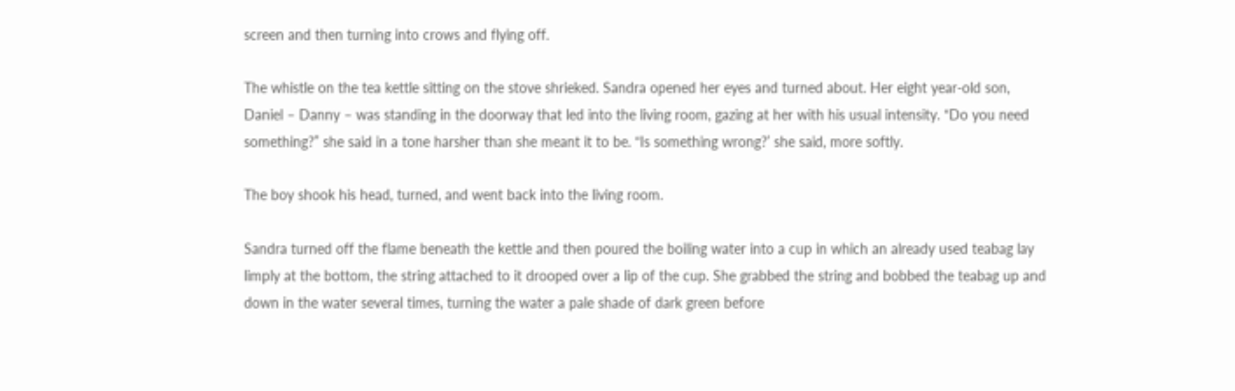screen and then turning into crows and flying off.

The whistle on the tea kettle sitting on the stove shrieked. Sandra opened her eyes and turned about. Her eight year-old son, Daniel – Danny – was standing in the doorway that led into the living room, gazing at her with his usual intensity. “Do you need something?” she said in a tone harsher than she meant it to be. “Is something wrong?’ she said, more softly.

The boy shook his head, turned, and went back into the living room.

Sandra turned off the flame beneath the kettle and then poured the boiling water into a cup in which an already used teabag lay limply at the bottom, the string attached to it drooped over a lip of the cup. She grabbed the string and bobbed the teabag up and down in the water several times, turning the water a pale shade of dark green before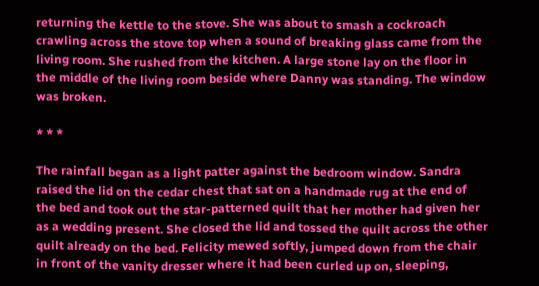returning the kettle to the stove. She was about to smash a cockroach crawling across the stove top when a sound of breaking glass came from the living room. She rushed from the kitchen. A large stone lay on the floor in the middle of the living room beside where Danny was standing. The window was broken.

* * *

The rainfall began as a light patter against the bedroom window. Sandra raised the lid on the cedar chest that sat on a handmade rug at the end of the bed and took out the star-patterned quilt that her mother had given her as a wedding present. She closed the lid and tossed the quilt across the other quilt already on the bed. Felicity mewed softly, jumped down from the chair in front of the vanity dresser where it had been curled up on, sleeping,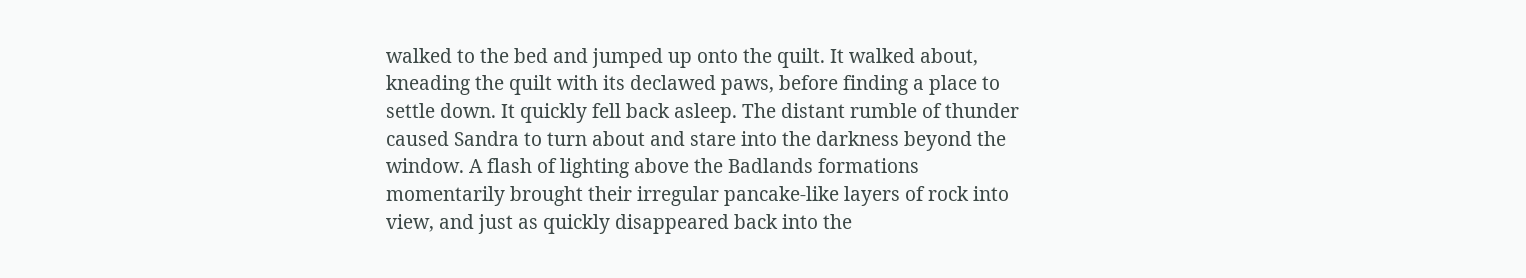walked to the bed and jumped up onto the quilt. It walked about, kneading the quilt with its declawed paws, before finding a place to settle down. It quickly fell back asleep. The distant rumble of thunder caused Sandra to turn about and stare into the darkness beyond the window. A flash of lighting above the Badlands formations momentarily brought their irregular pancake-like layers of rock into view, and just as quickly disappeared back into the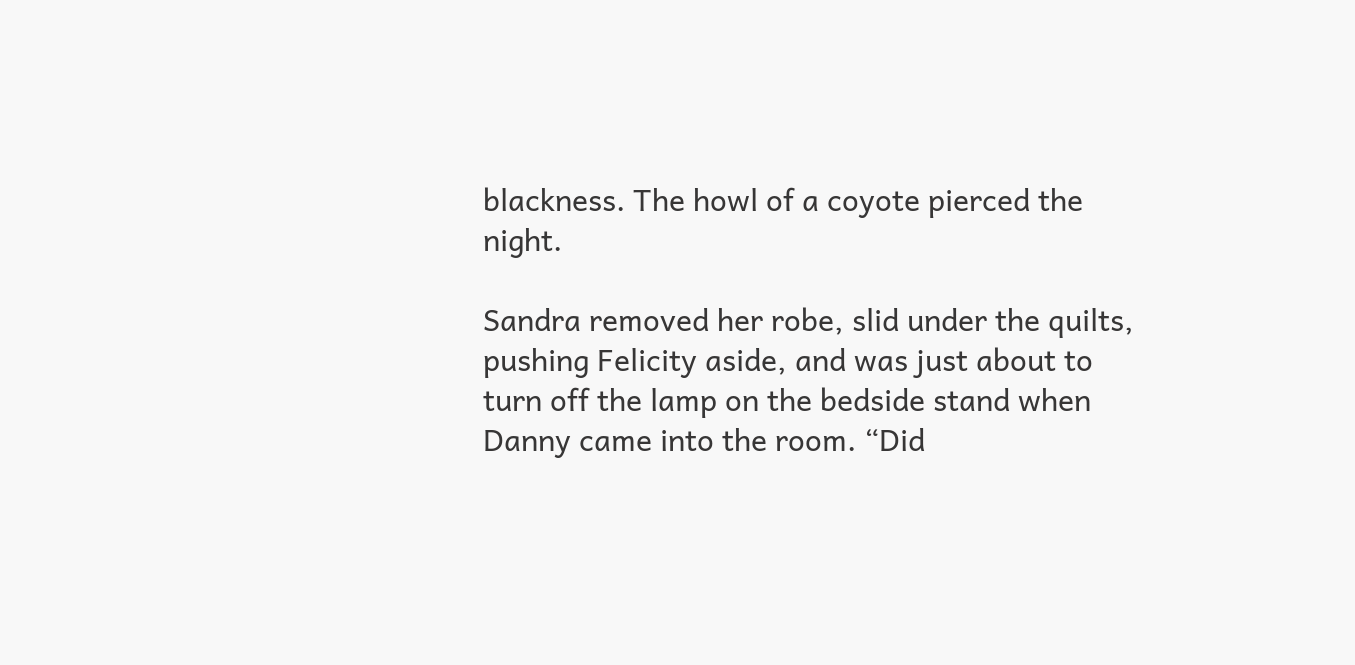blackness. The howl of a coyote pierced the night.

Sandra removed her robe, slid under the quilts, pushing Felicity aside, and was just about to turn off the lamp on the bedside stand when Danny came into the room. “Did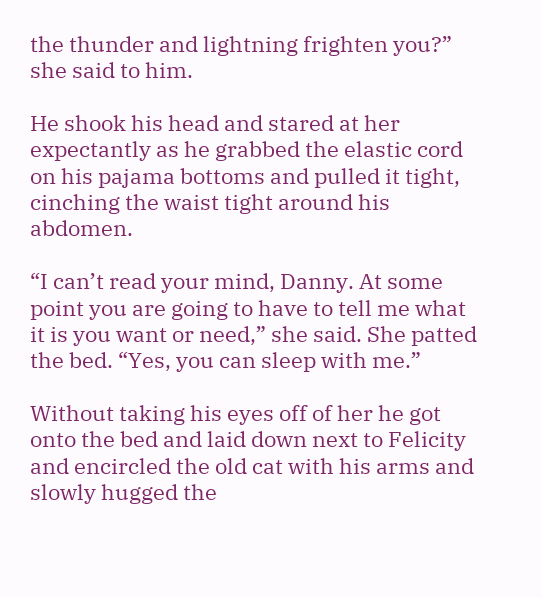the thunder and lightning frighten you?” she said to him.

He shook his head and stared at her expectantly as he grabbed the elastic cord on his pajama bottoms and pulled it tight, cinching the waist tight around his abdomen.

“I can’t read your mind, Danny. At some point you are going to have to tell me what it is you want or need,” she said. She patted the bed. “Yes, you can sleep with me.”

Without taking his eyes off of her he got onto the bed and laid down next to Felicity and encircled the old cat with his arms and slowly hugged the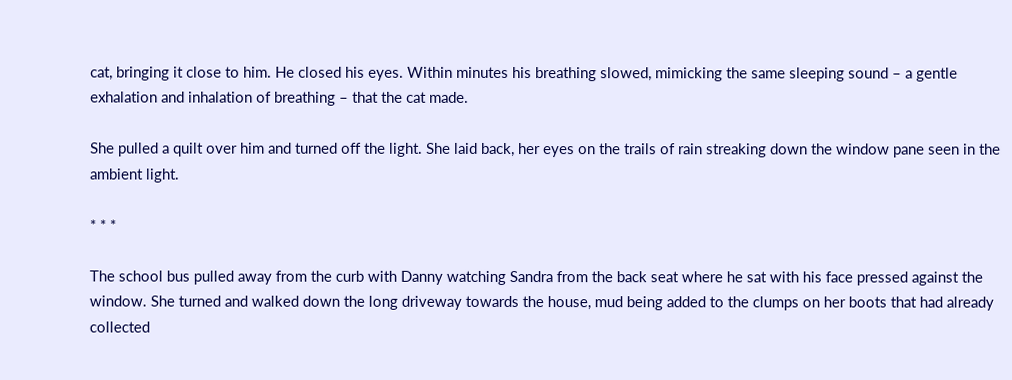cat, bringing it close to him. He closed his eyes. Within minutes his breathing slowed, mimicking the same sleeping sound – a gentle exhalation and inhalation of breathing – that the cat made.

She pulled a quilt over him and turned off the light. She laid back, her eyes on the trails of rain streaking down the window pane seen in the ambient light.

* * *

The school bus pulled away from the curb with Danny watching Sandra from the back seat where he sat with his face pressed against the window. She turned and walked down the long driveway towards the house, mud being added to the clumps on her boots that had already collected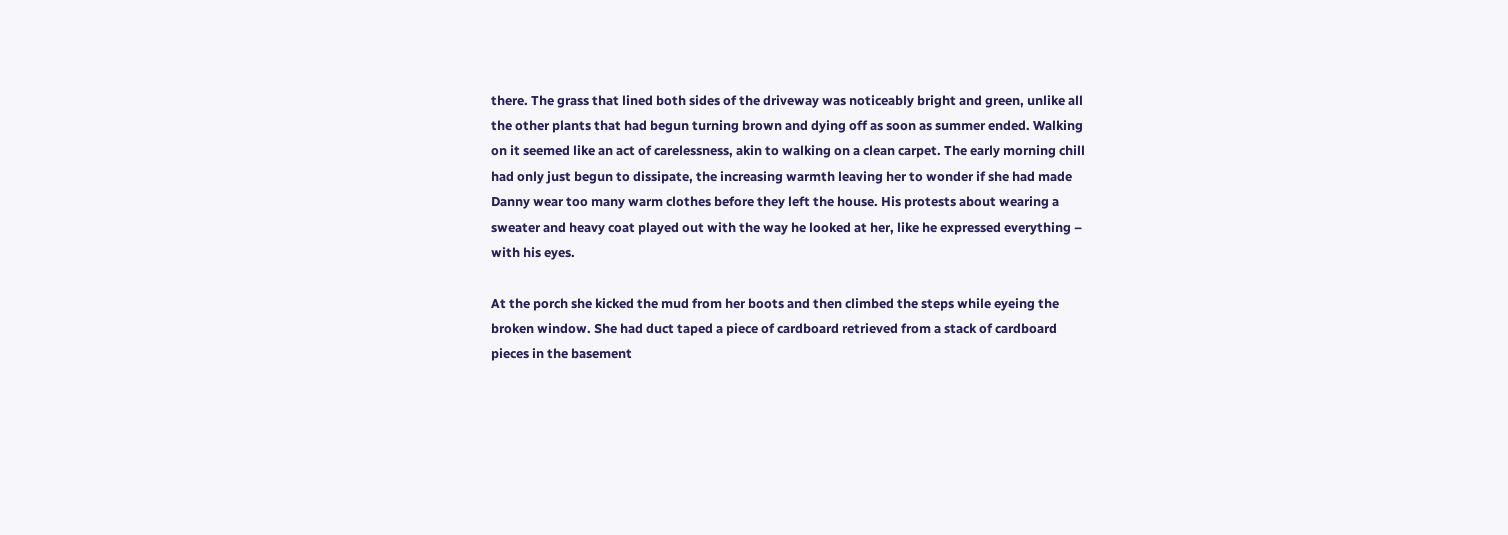there. The grass that lined both sides of the driveway was noticeably bright and green, unlike all the other plants that had begun turning brown and dying off as soon as summer ended. Walking on it seemed like an act of carelessness, akin to walking on a clean carpet. The early morning chill had only just begun to dissipate, the increasing warmth leaving her to wonder if she had made Danny wear too many warm clothes before they left the house. His protests about wearing a sweater and heavy coat played out with the way he looked at her, like he expressed everything – with his eyes.

At the porch she kicked the mud from her boots and then climbed the steps while eyeing the broken window. She had duct taped a piece of cardboard retrieved from a stack of cardboard pieces in the basement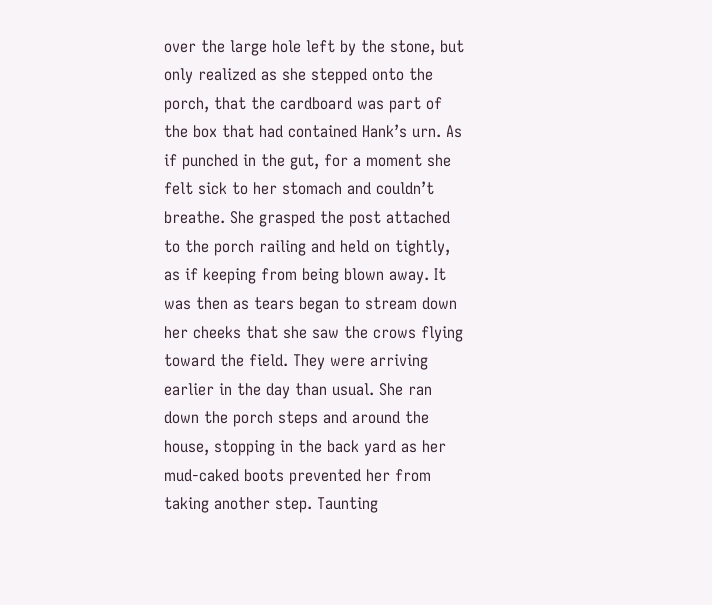over the large hole left by the stone, but only realized as she stepped onto the porch, that the cardboard was part of the box that had contained Hank’s urn. As if punched in the gut, for a moment she felt sick to her stomach and couldn’t breathe. She grasped the post attached to the porch railing and held on tightly, as if keeping from being blown away. It was then as tears began to stream down her cheeks that she saw the crows flying toward the field. They were arriving earlier in the day than usual. She ran down the porch steps and around the house, stopping in the back yard as her mud-caked boots prevented her from taking another step. Taunting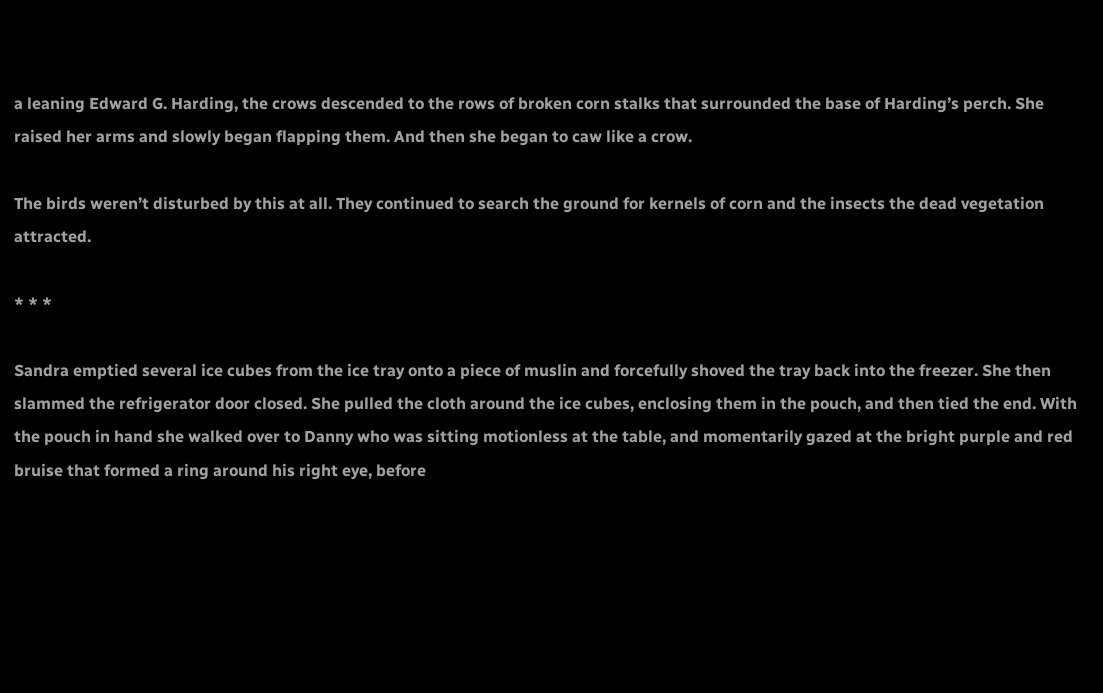a leaning Edward G. Harding, the crows descended to the rows of broken corn stalks that surrounded the base of Harding’s perch. She raised her arms and slowly began flapping them. And then she began to caw like a crow.

The birds weren’t disturbed by this at all. They continued to search the ground for kernels of corn and the insects the dead vegetation attracted.

* * *

Sandra emptied several ice cubes from the ice tray onto a piece of muslin and forcefully shoved the tray back into the freezer. She then slammed the refrigerator door closed. She pulled the cloth around the ice cubes, enclosing them in the pouch, and then tied the end. With the pouch in hand she walked over to Danny who was sitting motionless at the table, and momentarily gazed at the bright purple and red bruise that formed a ring around his right eye, before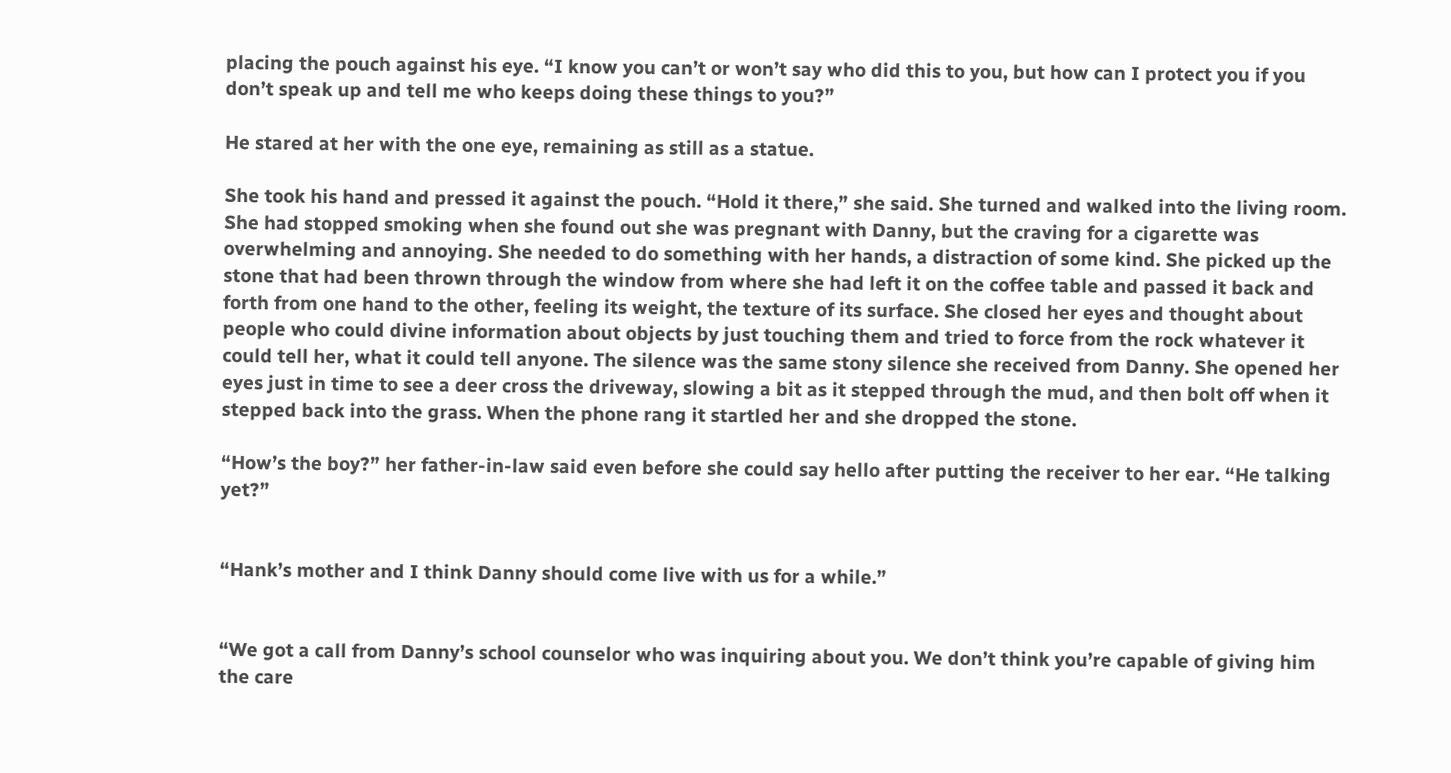placing the pouch against his eye. “I know you can’t or won’t say who did this to you, but how can I protect you if you don’t speak up and tell me who keeps doing these things to you?”

He stared at her with the one eye, remaining as still as a statue.

She took his hand and pressed it against the pouch. “Hold it there,” she said. She turned and walked into the living room. She had stopped smoking when she found out she was pregnant with Danny, but the craving for a cigarette was overwhelming and annoying. She needed to do something with her hands, a distraction of some kind. She picked up the stone that had been thrown through the window from where she had left it on the coffee table and passed it back and forth from one hand to the other, feeling its weight, the texture of its surface. She closed her eyes and thought about people who could divine information about objects by just touching them and tried to force from the rock whatever it could tell her, what it could tell anyone. The silence was the same stony silence she received from Danny. She opened her eyes just in time to see a deer cross the driveway, slowing a bit as it stepped through the mud, and then bolt off when it stepped back into the grass. When the phone rang it startled her and she dropped the stone.

“How’s the boy?” her father-in-law said even before she could say hello after putting the receiver to her ear. “He talking yet?”


“Hank’s mother and I think Danny should come live with us for a while.”


“We got a call from Danny’s school counselor who was inquiring about you. We don’t think you’re capable of giving him the care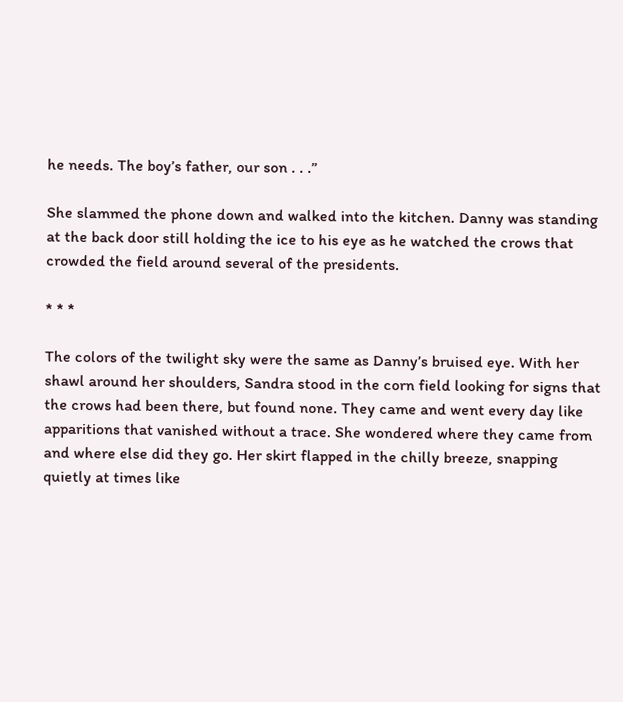he needs. The boy’s father, our son . . .”

She slammed the phone down and walked into the kitchen. Danny was standing at the back door still holding the ice to his eye as he watched the crows that crowded the field around several of the presidents.

* * *

The colors of the twilight sky were the same as Danny’s bruised eye. With her shawl around her shoulders, Sandra stood in the corn field looking for signs that the crows had been there, but found none. They came and went every day like apparitions that vanished without a trace. She wondered where they came from and where else did they go. Her skirt flapped in the chilly breeze, snapping quietly at times like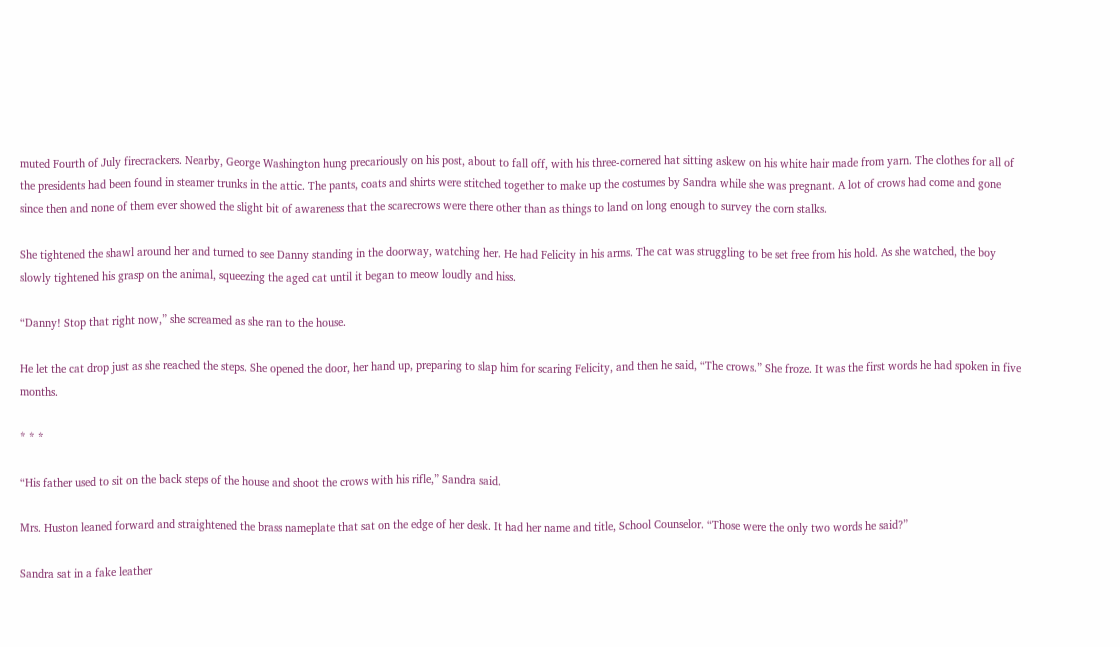muted Fourth of July firecrackers. Nearby, George Washington hung precariously on his post, about to fall off, with his three-cornered hat sitting askew on his white hair made from yarn. The clothes for all of the presidents had been found in steamer trunks in the attic. The pants, coats and shirts were stitched together to make up the costumes by Sandra while she was pregnant. A lot of crows had come and gone since then and none of them ever showed the slight bit of awareness that the scarecrows were there other than as things to land on long enough to survey the corn stalks.

She tightened the shawl around her and turned to see Danny standing in the doorway, watching her. He had Felicity in his arms. The cat was struggling to be set free from his hold. As she watched, the boy slowly tightened his grasp on the animal, squeezing the aged cat until it began to meow loudly and hiss.

“Danny! Stop that right now,” she screamed as she ran to the house.

He let the cat drop just as she reached the steps. She opened the door, her hand up, preparing to slap him for scaring Felicity, and then he said, “The crows.” She froze. It was the first words he had spoken in five months.

* * *

“His father used to sit on the back steps of the house and shoot the crows with his rifle,” Sandra said.

Mrs. Huston leaned forward and straightened the brass nameplate that sat on the edge of her desk. It had her name and title, School Counselor. “Those were the only two words he said?”

Sandra sat in a fake leather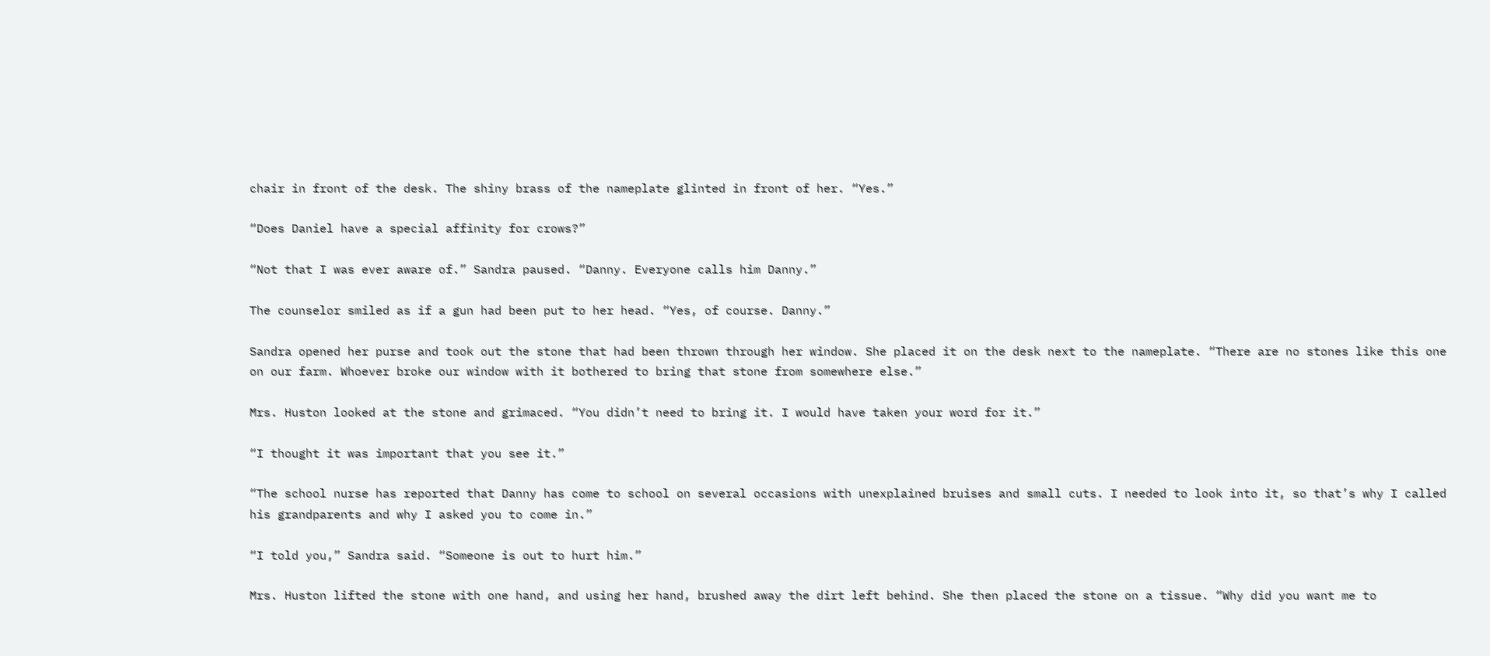chair in front of the desk. The shiny brass of the nameplate glinted in front of her. “Yes.”

“Does Daniel have a special affinity for crows?”

“Not that I was ever aware of.” Sandra paused. “Danny. Everyone calls him Danny.”

The counselor smiled as if a gun had been put to her head. “Yes, of course. Danny.”

Sandra opened her purse and took out the stone that had been thrown through her window. She placed it on the desk next to the nameplate. “There are no stones like this one on our farm. Whoever broke our window with it bothered to bring that stone from somewhere else.”

Mrs. Huston looked at the stone and grimaced. “You didn’t need to bring it. I would have taken your word for it.”

“I thought it was important that you see it.”

“The school nurse has reported that Danny has come to school on several occasions with unexplained bruises and small cuts. I needed to look into it, so that’s why I called his grandparents and why I asked you to come in.”

“I told you,” Sandra said. “Someone is out to hurt him.”

Mrs. Huston lifted the stone with one hand, and using her hand, brushed away the dirt left behind. She then placed the stone on a tissue. “Why did you want me to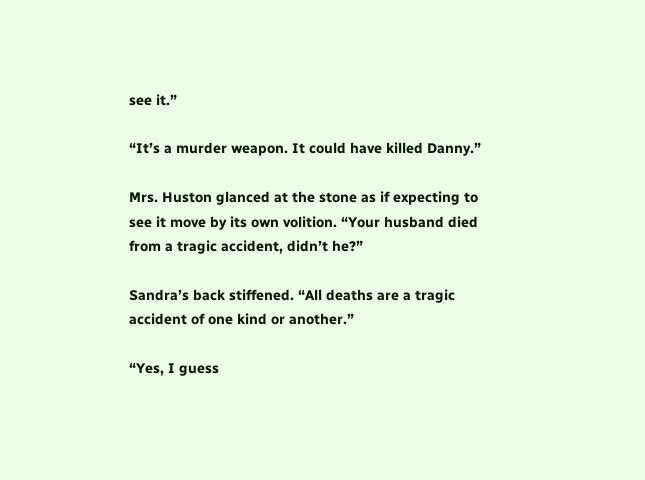see it.”

“It’s a murder weapon. It could have killed Danny.”

Mrs. Huston glanced at the stone as if expecting to see it move by its own volition. “Your husband died from a tragic accident, didn’t he?”

Sandra’s back stiffened. “All deaths are a tragic accident of one kind or another.”

“Yes, I guess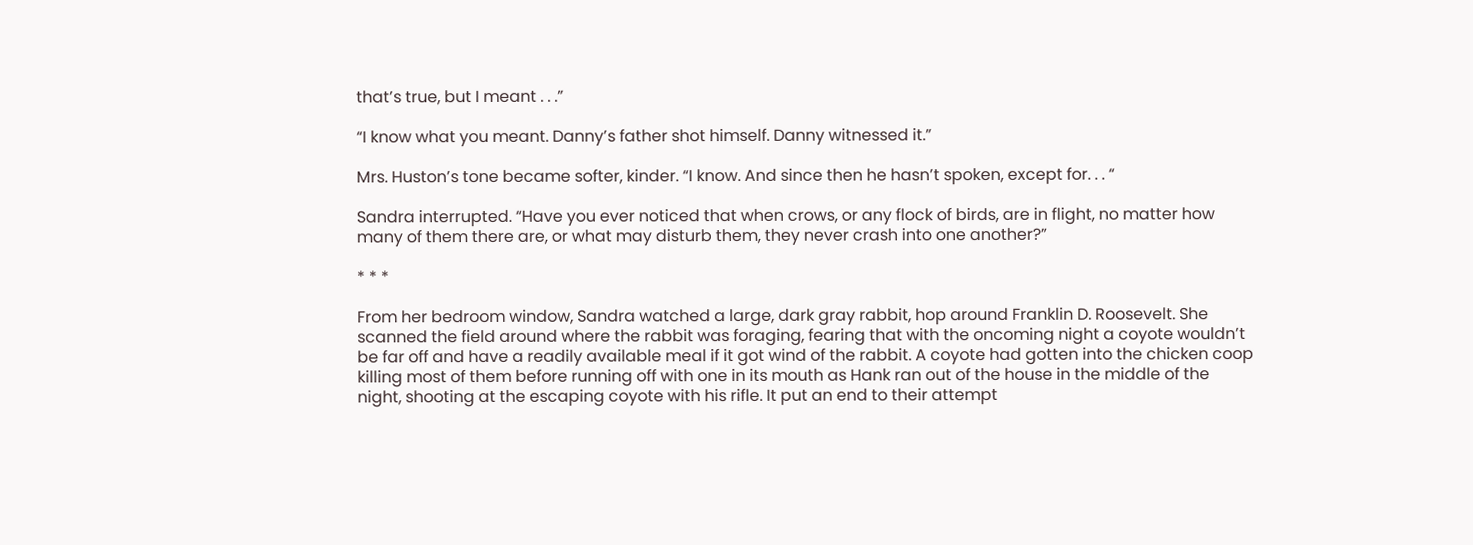that’s true, but I meant . . .”

“I know what you meant. Danny’s father shot himself. Danny witnessed it.”

Mrs. Huston’s tone became softer, kinder. “I know. And since then he hasn’t spoken, except for. . . “

Sandra interrupted. “Have you ever noticed that when crows, or any flock of birds, are in flight, no matter how many of them there are, or what may disturb them, they never crash into one another?”

* * *

From her bedroom window, Sandra watched a large, dark gray rabbit, hop around Franklin D. Roosevelt. She scanned the field around where the rabbit was foraging, fearing that with the oncoming night a coyote wouldn’t be far off and have a readily available meal if it got wind of the rabbit. A coyote had gotten into the chicken coop killing most of them before running off with one in its mouth as Hank ran out of the house in the middle of the night, shooting at the escaping coyote with his rifle. It put an end to their attempt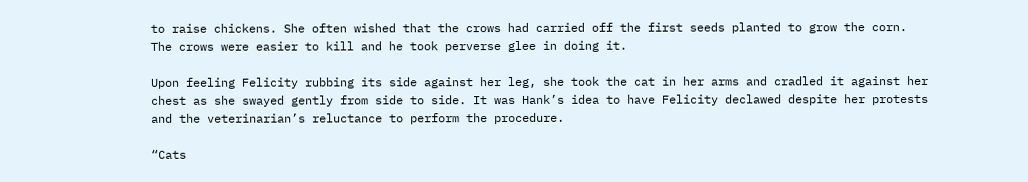to raise chickens. She often wished that the crows had carried off the first seeds planted to grow the corn. The crows were easier to kill and he took perverse glee in doing it.

Upon feeling Felicity rubbing its side against her leg, she took the cat in her arms and cradled it against her chest as she swayed gently from side to side. It was Hank’s idea to have Felicity declawed despite her protests and the veterinarian’s reluctance to perform the procedure.

“Cats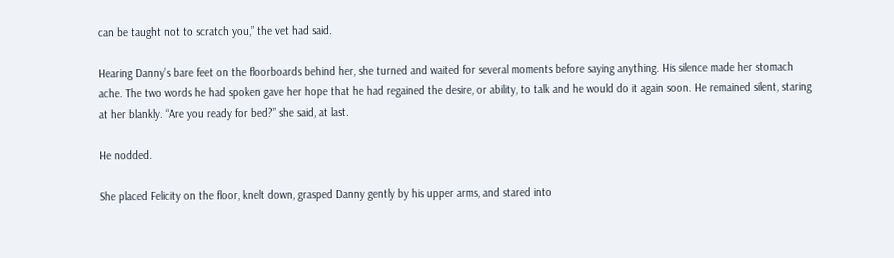can be taught not to scratch you,” the vet had said.

Hearing Danny’s bare feet on the floorboards behind her, she turned and waited for several moments before saying anything. His silence made her stomach ache. The two words he had spoken gave her hope that he had regained the desire, or ability, to talk and he would do it again soon. He remained silent, staring at her blankly. “Are you ready for bed?” she said, at last.

He nodded.

She placed Felicity on the floor, knelt down, grasped Danny gently by his upper arms, and stared into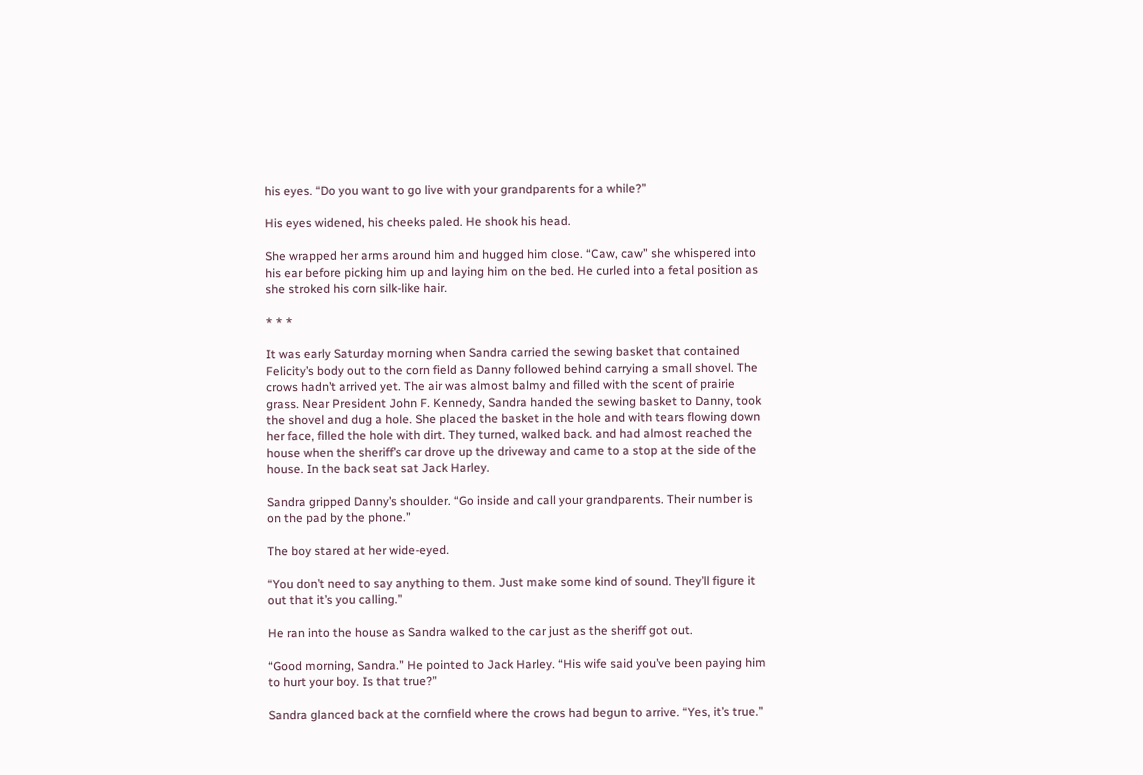his eyes. “Do you want to go live with your grandparents for a while?”

His eyes widened, his cheeks paled. He shook his head.

She wrapped her arms around him and hugged him close. “Caw, caw” she whispered into his ear before picking him up and laying him on the bed. He curled into a fetal position as she stroked his corn silk-like hair.

* * *

It was early Saturday morning when Sandra carried the sewing basket that contained Felicity’s body out to the corn field as Danny followed behind carrying a small shovel. The crows hadn’t arrived yet. The air was almost balmy and filled with the scent of prairie grass. Near President John F. Kennedy, Sandra handed the sewing basket to Danny, took the shovel and dug a hole. She placed the basket in the hole and with tears flowing down her face, filled the hole with dirt. They turned, walked back. and had almost reached the house when the sheriff’s car drove up the driveway and came to a stop at the side of the house. In the back seat sat Jack Harley.

Sandra gripped Danny’s shoulder. “Go inside and call your grandparents. Their number is on the pad by the phone.”

The boy stared at her wide-eyed.

“You don’t need to say anything to them. Just make some kind of sound. They’ll figure it out that it’s you calling.”

He ran into the house as Sandra walked to the car just as the sheriff got out.

“Good morning, Sandra.” He pointed to Jack Harley. “His wife said you’ve been paying him to hurt your boy. Is that true?”

Sandra glanced back at the cornfield where the crows had begun to arrive. “Yes, it’s true.”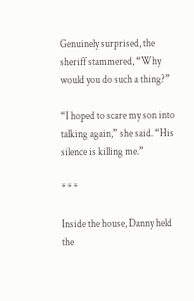Genuinely surprised, the sheriff stammered, “Why would you do such a thing?”

“I hoped to scare my son into talking again,” she said. “His silence is killing me.”

* * *

Inside the house, Danny held the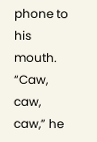phone to his mouth. “Caw, caw, caw,” he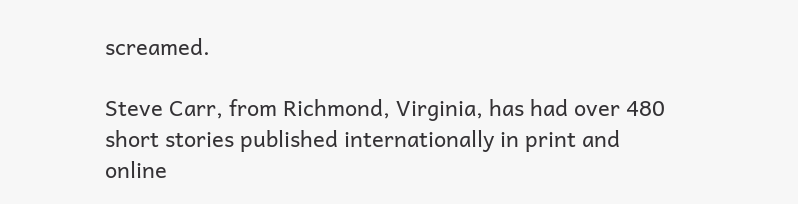screamed.

Steve Carr, from Richmond, Virginia, has had over 480 short stories published internationally in print and online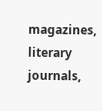magazines, literary journals,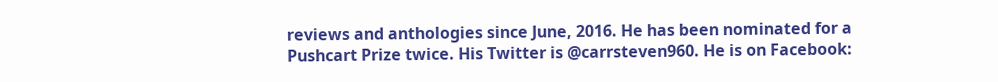reviews and anthologies since June, 2016. He has been nominated for a Pushcart Prize twice. His Twitter is @carrsteven960. He is on Facebook: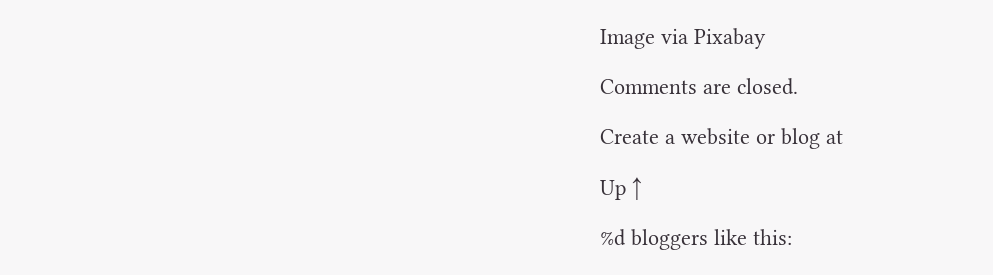Image via Pixabay

Comments are closed.

Create a website or blog at

Up ↑

%d bloggers like this: